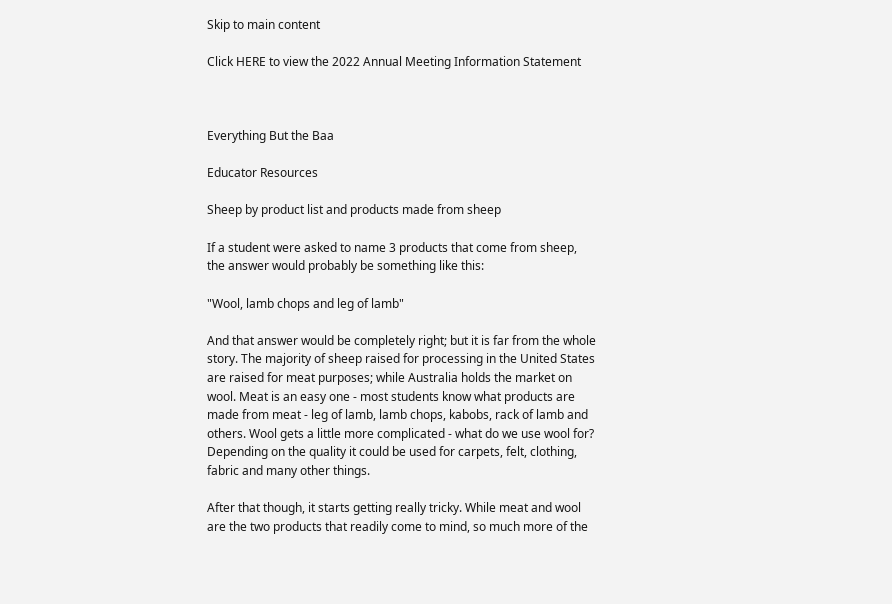Skip to main content

Click HERE to view the 2022 Annual Meeting Information Statement



Everything But the Baa

Educator Resources

Sheep by product list and products made from sheep

If a student were asked to name 3 products that come from sheep, the answer would probably be something like this:

"Wool, lamb chops and leg of lamb"

And that answer would be completely right; but it is far from the whole story. The majority of sheep raised for processing in the United States are raised for meat purposes; while Australia holds the market on wool. Meat is an easy one - most students know what products are made from meat - leg of lamb, lamb chops, kabobs, rack of lamb and others. Wool gets a little more complicated - what do we use wool for? Depending on the quality it could be used for carpets, felt, clothing, fabric and many other things.

After that though, it starts getting really tricky. While meat and wool are the two products that readily come to mind, so much more of the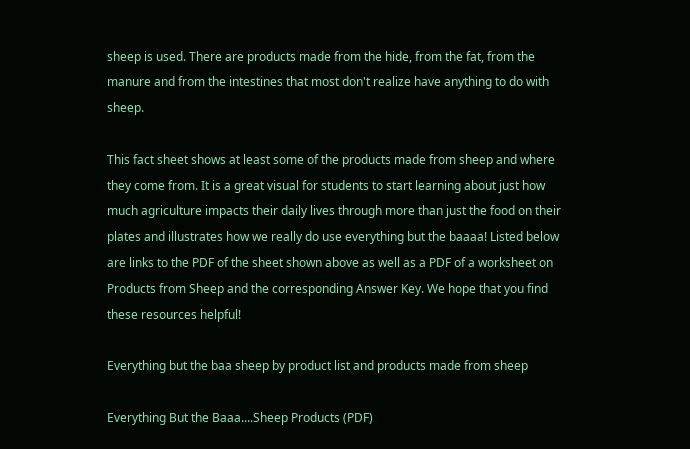sheep is used. There are products made from the hide, from the fat, from the manure and from the intestines that most don't realize have anything to do with sheep.

This fact sheet shows at least some of the products made from sheep and where they come from. It is a great visual for students to start learning about just how much agriculture impacts their daily lives through more than just the food on their plates and illustrates how we really do use everything but the baaaa! Listed below are links to the PDF of the sheet shown above as well as a PDF of a worksheet on Products from Sheep and the corresponding Answer Key. We hope that you find these resources helpful!

Everything but the baa sheep by product list and products made from sheep

Everything But the Baaa....Sheep Products (PDF)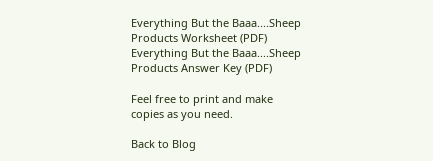Everything But the Baaa....Sheep Products Worksheet (PDF)
Everything But the Baaa....Sheep Products Answer Key (PDF)

Feel free to print and make copies as you need.

Back to Blog